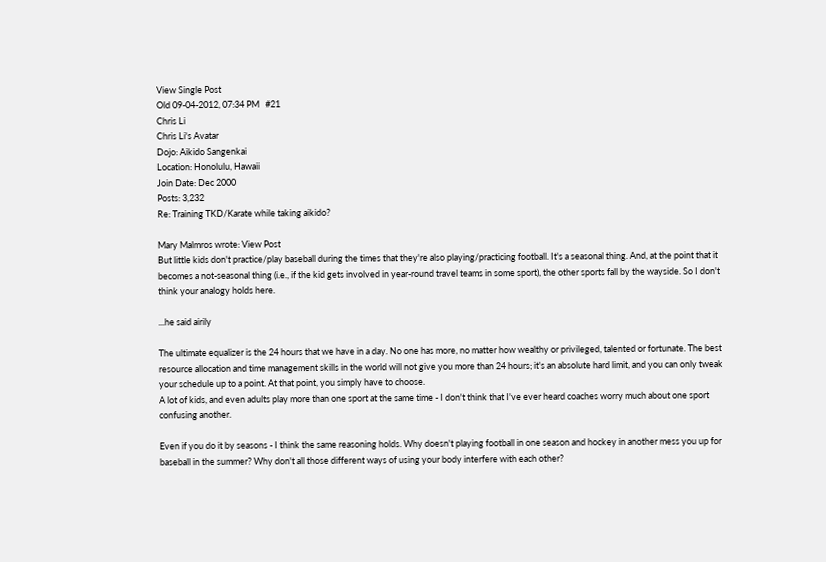View Single Post
Old 09-04-2012, 07:34 PM   #21
Chris Li
Chris Li's Avatar
Dojo: Aikido Sangenkai
Location: Honolulu, Hawaii
Join Date: Dec 2000
Posts: 3,232
Re: Training TKD/Karate while taking aikido?

Mary Malmros wrote: View Post
But little kids don't practice/play baseball during the times that they're also playing/practicing football. It's a seasonal thing. And, at the point that it becomes a not-seasonal thing (i.e., if the kid gets involved in year-round travel teams in some sport), the other sports fall by the wayside. So I don't think your analogy holds here.

...he said airily

The ultimate equalizer is the 24 hours that we have in a day. No one has more, no matter how wealthy or privileged, talented or fortunate. The best resource allocation and time management skills in the world will not give you more than 24 hours; it's an absolute hard limit, and you can only tweak your schedule up to a point. At that point, you simply have to choose.
A lot of kids, and even adults play more than one sport at the same time - I don't think that I've ever heard coaches worry much about one sport confusing another.

Even if you do it by seasons - I think the same reasoning holds. Why doesn't playing football in one season and hockey in another mess you up for baseball in the summer? Why don't all those different ways of using your body interfere with each other?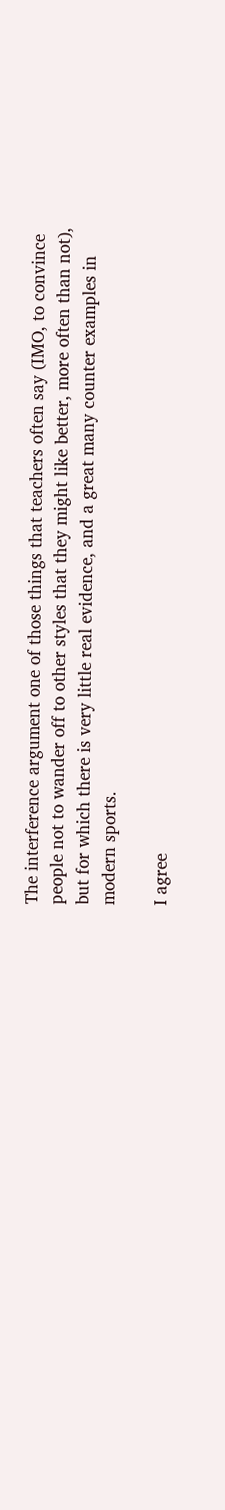The interference argument one of those things that teachers often say (IMO, to convince people not to wander off to other styles that they might like better, more often than not), but for which there is very little real evidence, and a great many counter examples in modern sports.

I agree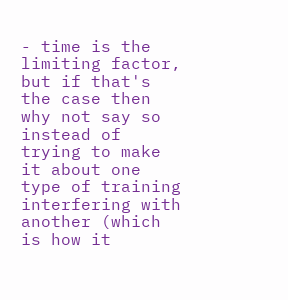- time is the limiting factor, but if that's the case then why not say so instead of trying to make it about one type of training interfering with another (which is how it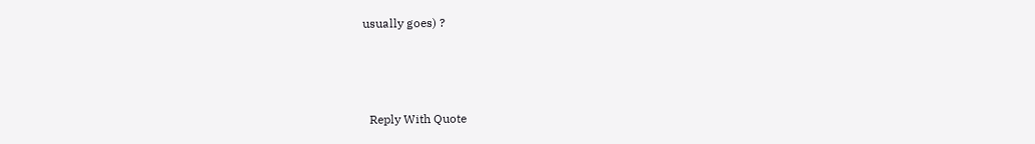usually goes) ?



  Reply With Quote